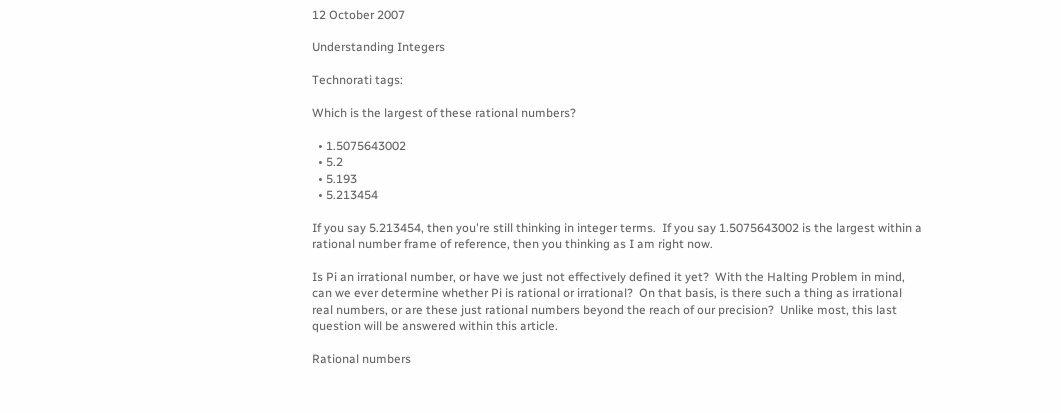12 October 2007

Understanding Integers

Technorati tags:

Which is the largest of these rational numbers?

  • 1.5075643002
  • 5.2
  • 5.193
  • 5.213454

If you say 5.213454, then you're still thinking in integer terms.  If you say 1.5075643002 is the largest within a rational number frame of reference, then you thinking as I am right now.

Is Pi an irrational number, or have we just not effectively defined it yet?  With the Halting Problem in mind, can we ever determine whether Pi is rational or irrational?  On that basis, is there such a thing as irrational real numbers, or are these just rational numbers beyond the reach of our precision?  Unlike most, this last question will be answered within this article.

Rational numbers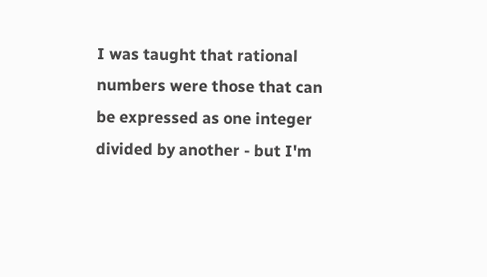I was taught that rational numbers were those that can be expressed as one integer divided by another - but I'm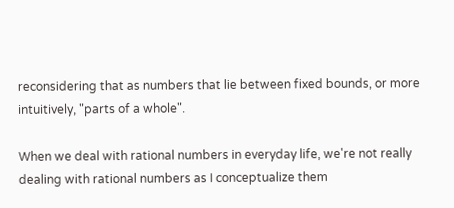reconsidering that as numbers that lie between fixed bounds, or more intuitively, "parts of a whole".

When we deal with rational numbers in everyday life, we're not really dealing with rational numbers as I conceptualize them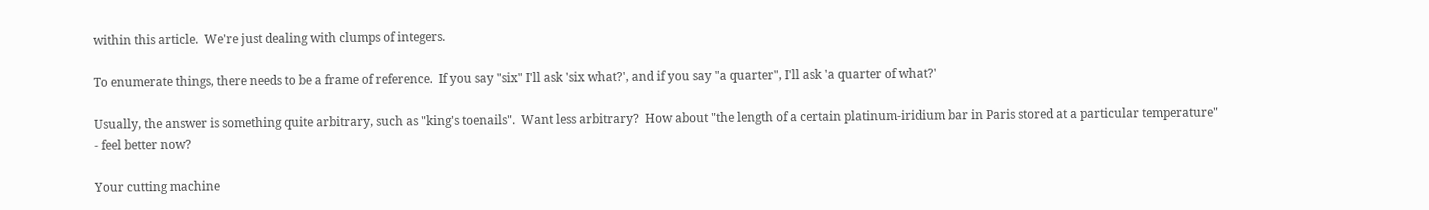within this article.  We're just dealing with clumps of integers.

To enumerate things, there needs to be a frame of reference.  If you say "six" I'll ask 'six what?', and if you say "a quarter", I'll ask 'a quarter of what?'

Usually, the answer is something quite arbitrary, such as "king's toenails".  Want less arbitrary?  How about "the length of a certain platinum-iridium bar in Paris stored at a particular temperature" - feel better now?

Your cutting machine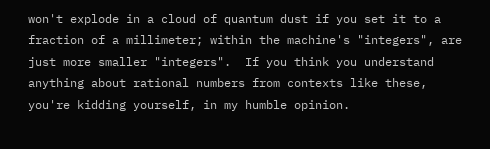won't explode in a cloud of quantum dust if you set it to a fraction of a millimeter; within the machine's "integers", are just more smaller "integers".  If you think you understand anything about rational numbers from contexts like these, you're kidding yourself, in my humble opinion.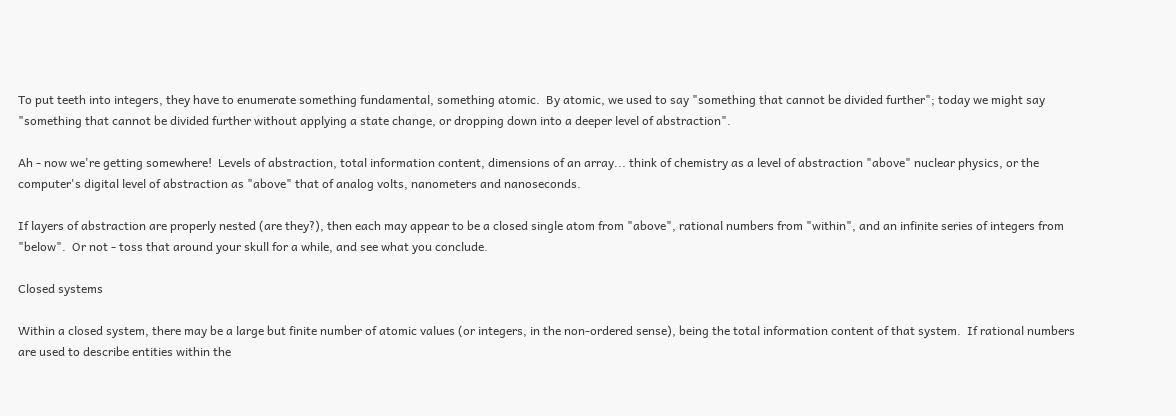To put teeth into integers, they have to enumerate something fundamental, something atomic.  By atomic, we used to say "something that cannot be divided further"; today we might say "something that cannot be divided further without applying a state change, or dropping down into a deeper level of abstraction".

Ah - now we're getting somewhere!  Levels of abstraction, total information content, dimensions of an array... think of chemistry as a level of abstraction "above" nuclear physics, or the computer's digital level of abstraction as "above" that of analog volts, nanometers and nanoseconds.

If layers of abstraction are properly nested (are they?), then each may appear to be a closed single atom from "above", rational numbers from "within", and an infinite series of integers from "below".  Or not - toss that around your skull for a while, and see what you conclude.

Closed systems

Within a closed system, there may be a large but finite number of atomic values (or integers, in the non-ordered sense), being the total information content of that system.  If rational numbers are used to describe entities within the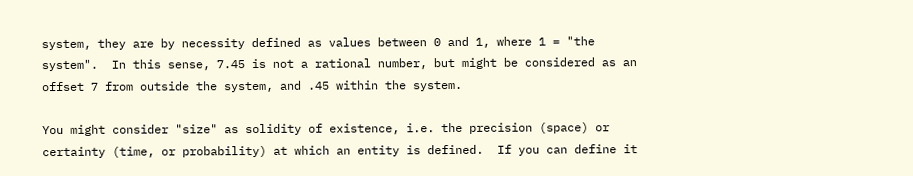system, they are by necessity defined as values between 0 and 1, where 1 = "the system".  In this sense, 7.45 is not a rational number, but might be considered as an offset 7 from outside the system, and .45 within the system.

You might consider "size" as solidity of existence, i.e. the precision (space) or certainty (time, or probability) at which an entity is defined.  If you can define it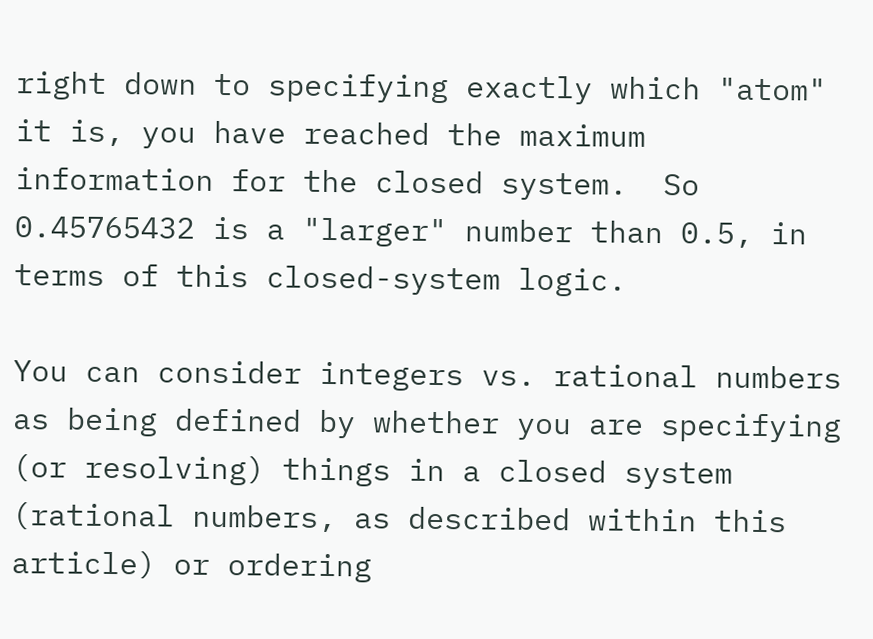right down to specifying exactly which "atom" it is, you have reached the maximum information for the closed system.  So 0.45765432 is a "larger" number than 0.5, in terms of this closed-system logic.

You can consider integers vs. rational numbers as being defined by whether you are specifying (or resolving) things in a closed system (rational numbers, as described within this article) or ordering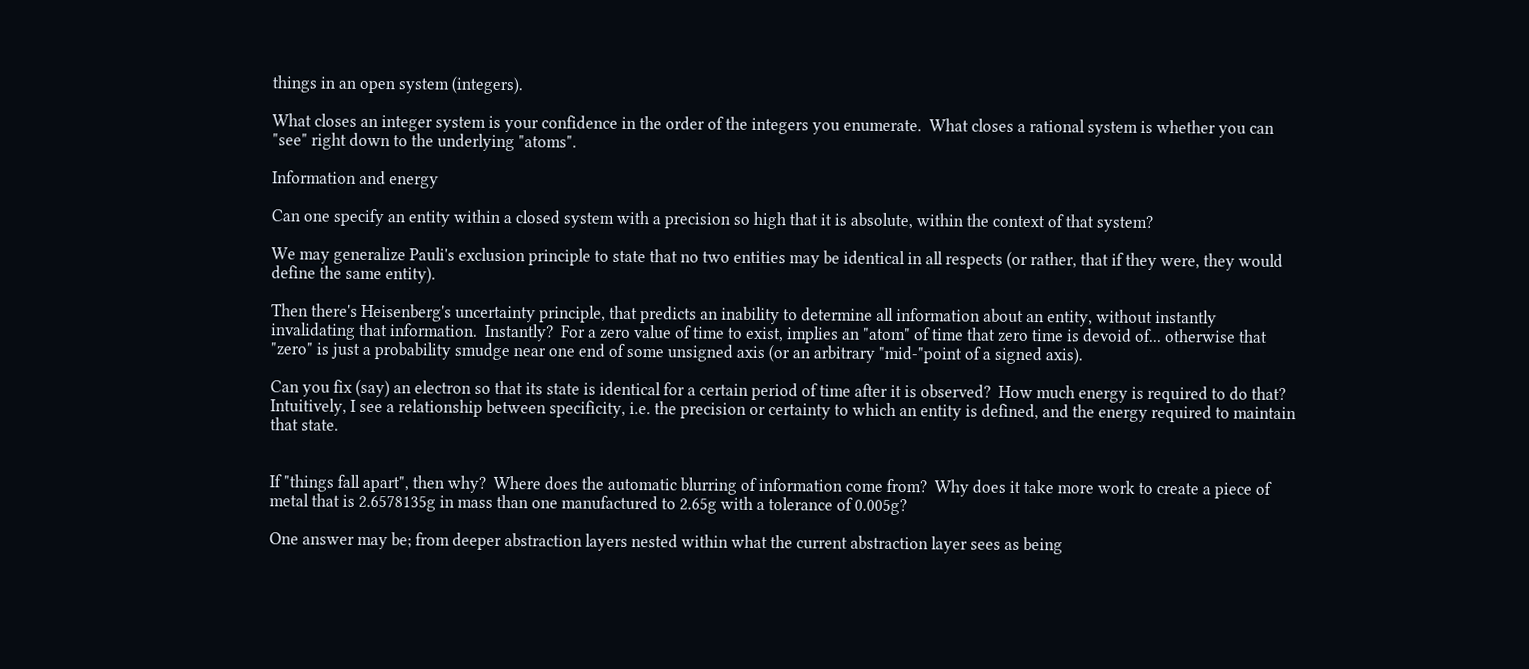things in an open system (integers).

What closes an integer system is your confidence in the order of the integers you enumerate.  What closes a rational system is whether you can "see" right down to the underlying "atoms".

Information and energy

Can one specify an entity within a closed system with a precision so high that it is absolute, within the context of that system?

We may generalize Pauli's exclusion principle to state that no two entities may be identical in all respects (or rather, that if they were, they would define the same entity).

Then there's Heisenberg's uncertainty principle, that predicts an inability to determine all information about an entity, without instantly invalidating that information.  Instantly?  For a zero value of time to exist, implies an "atom" of time that zero time is devoid of... otherwise that "zero" is just a probability smudge near one end of some unsigned axis (or an arbitrary "mid-"point of a signed axis).

Can you fix (say) an electron so that its state is identical for a certain period of time after it is observed?  How much energy is required to do that?  Intuitively, I see a relationship between specificity, i.e. the precision or certainty to which an entity is defined, and the energy required to maintain that state.


If "things fall apart", then why?  Where does the automatic blurring of information come from?  Why does it take more work to create a piece of metal that is 2.6578135g in mass than one manufactured to 2.65g with a tolerance of 0.005g?

One answer may be; from deeper abstraction layers nested within what the current abstraction layer sees as being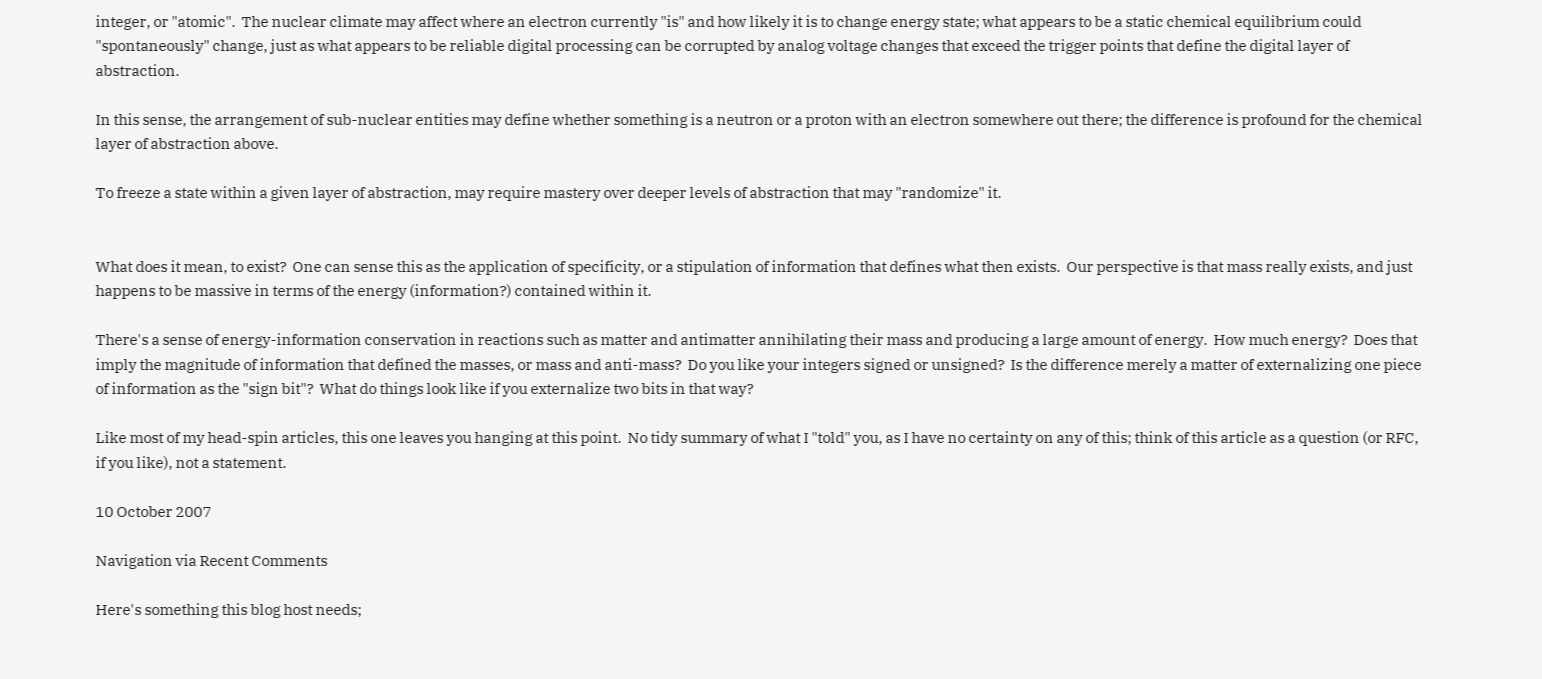integer, or "atomic".  The nuclear climate may affect where an electron currently "is" and how likely it is to change energy state; what appears to be a static chemical equilibrium could "spontaneously" change, just as what appears to be reliable digital processing can be corrupted by analog voltage changes that exceed the trigger points that define the digital layer of abstraction.

In this sense, the arrangement of sub-nuclear entities may define whether something is a neutron or a proton with an electron somewhere out there; the difference is profound for the chemical layer of abstraction above.

To freeze a state within a given layer of abstraction, may require mastery over deeper levels of abstraction that may "randomize" it.


What does it mean, to exist?  One can sense this as the application of specificity, or a stipulation of information that defines what then exists.  Our perspective is that mass really exists, and just happens to be massive in terms of the energy (information?) contained within it.

There's a sense of energy-information conservation in reactions such as matter and antimatter annihilating their mass and producing a large amount of energy.  How much energy?  Does that imply the magnitude of information that defined the masses, or mass and anti-mass?  Do you like your integers signed or unsigned?  Is the difference merely a matter of externalizing one piece of information as the "sign bit"?  What do things look like if you externalize two bits in that way?

Like most of my head-spin articles, this one leaves you hanging at this point.  No tidy summary of what I "told" you, as I have no certainty on any of this; think of this article as a question (or RFC, if you like), not a statement.

10 October 2007

Navigation via Recent Comments

Here's something this blog host needs;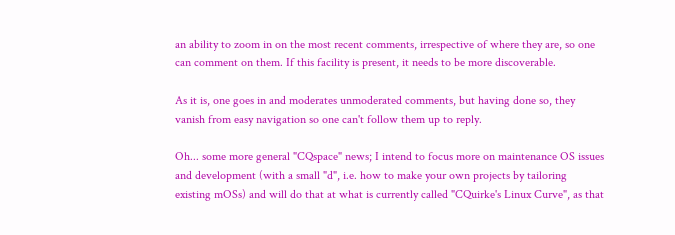an ability to zoom in on the most recent comments, irrespective of where they are, so one can comment on them. If this facility is present, it needs to be more discoverable.

As it is, one goes in and moderates unmoderated comments, but having done so, they vanish from easy navigation so one can't follow them up to reply.

Oh... some more general "CQspace" news; I intend to focus more on maintenance OS issues and development (with a small "d", i.e. how to make your own projects by tailoring existing mOSs) and will do that at what is currently called "CQuirke's Linux Curve", as that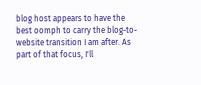blog host appears to have the best oomph to carry the blog-to-website transition I am after. As part of that focus, I'll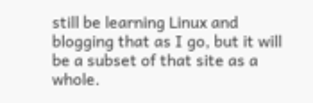still be learning Linux and blogging that as I go, but it will be a subset of that site as a whole.